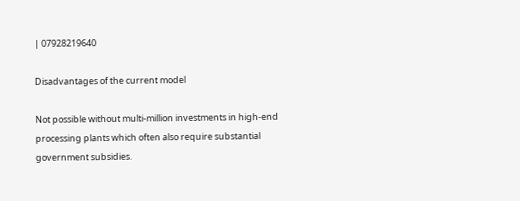| 07928219640

Disadvantages of the current model

Not possible without multi-million investments in high-end processing plants which often also require substantial government subsidies.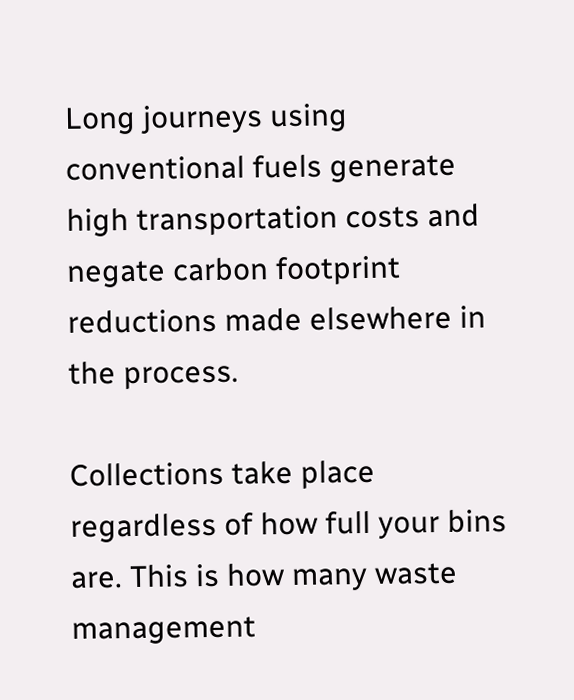Long journeys using conventional fuels generate high transportation costs and negate carbon footprint reductions made elsewhere in the process.

Collections take place regardless of how full your bins are. This is how many waste management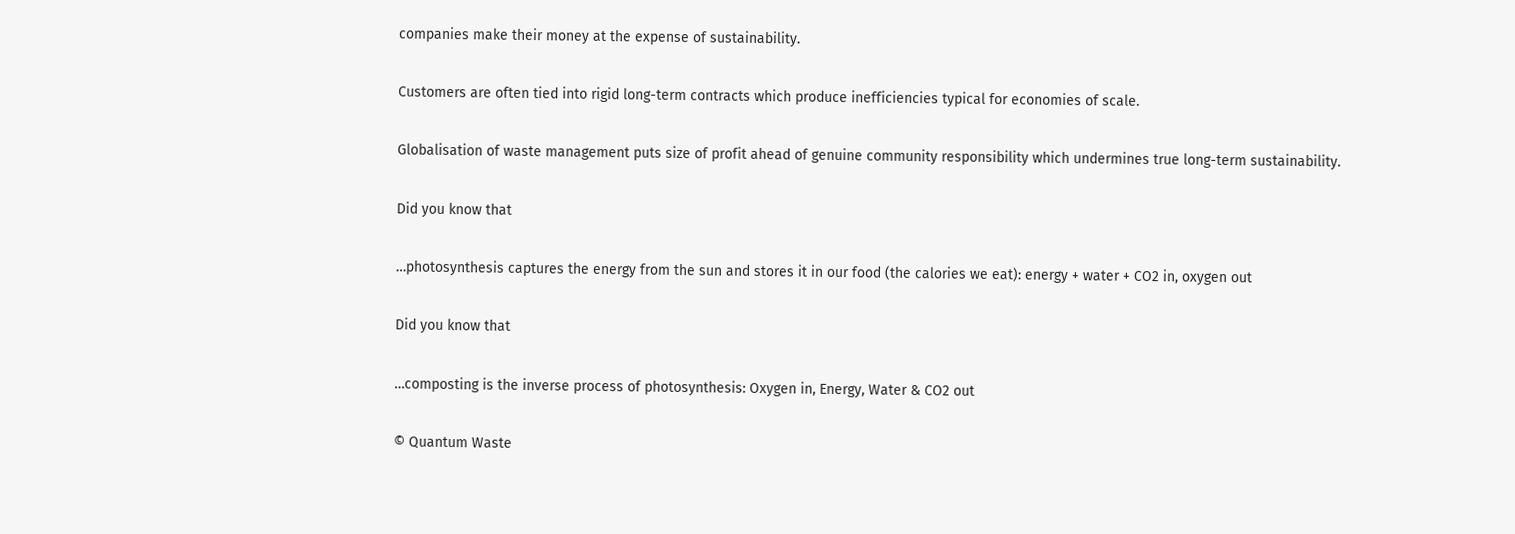companies make their money at the expense of sustainability.

Customers are often tied into rigid long-term contracts which produce inefficiencies typical for economies of scale.

Globalisation of waste management puts size of profit ahead of genuine community responsibility which undermines true long-term sustainability.

Did you know that

…photosynthesis captures the energy from the sun and stores it in our food (the calories we eat): energy + water + CO2 in, oxygen out

Did you know that

…composting is the inverse process of photosynthesis: Oxygen in, Energy, Water & CO2 out

© Quantum Waste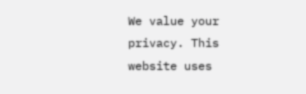We value your privacy. This website uses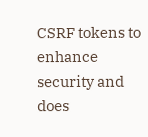CSRF tokens to enhance security and does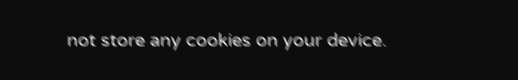not store any cookies on your device.